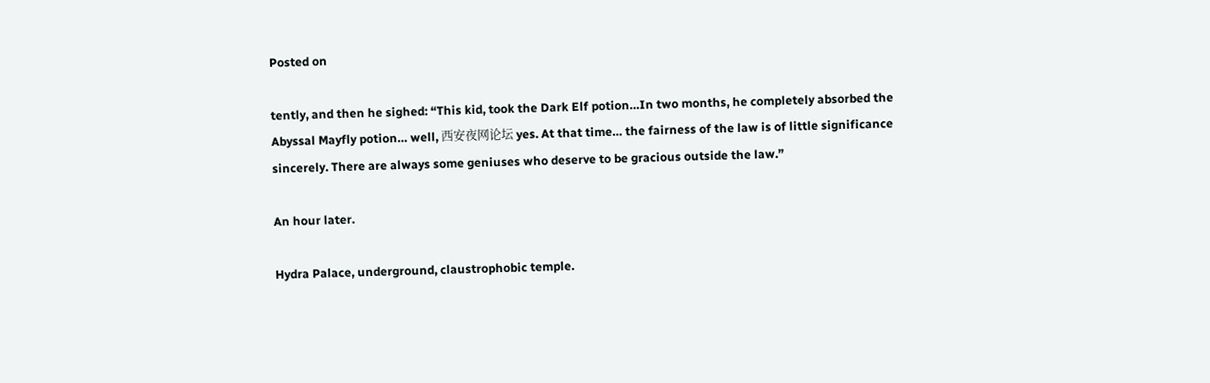Posted on

tently, and then he sighed: “This kid, took the Dark Elf potion…In two months, he completely absorbed the Abyssal Mayfly potion… well, 西安夜网论坛 yes. At that time… the fairness of the law is of little significance sincerely. There are always some geniuses who deserve to be gracious outside the law.”

An hour later.

Hydra Palace, underground, claustrophobic temple.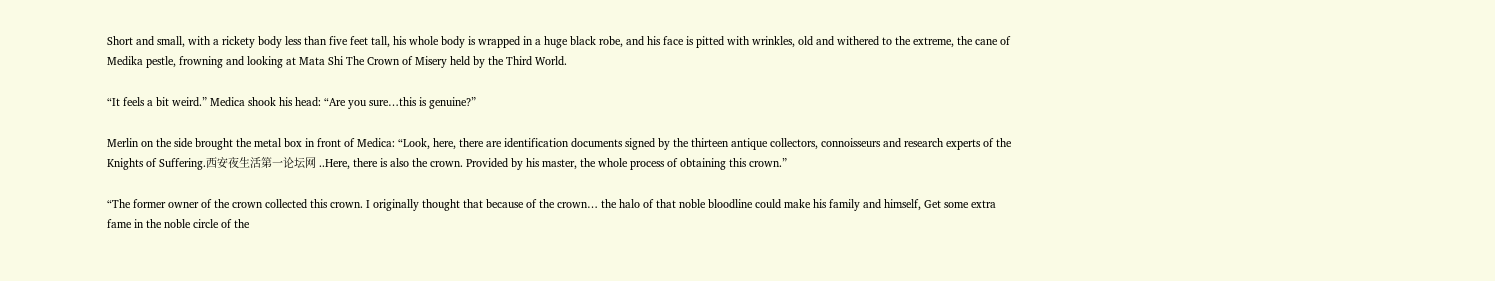Short and small, with a rickety body less than five feet tall, his whole body is wrapped in a huge black robe, and his face is pitted with wrinkles, old and withered to the extreme, the cane of Medika pestle, frowning and looking at Mata Shi The Crown of Misery held by the Third World.

“It feels a bit weird.” Medica shook his head: “Are you sure…this is genuine?”

Merlin on the side brought the metal box in front of Medica: “Look, here, there are identification documents signed by the thirteen antique collectors, connoisseurs and research experts of the Knights of Suffering.西安夜生活第一论坛网 ..Here, there is also the crown. Provided by his master, the whole process of obtaining this crown.”

“The former owner of the crown collected this crown. I originally thought that because of the crown… the halo of that noble bloodline could make his family and himself, Get some extra fame in the noble circle of the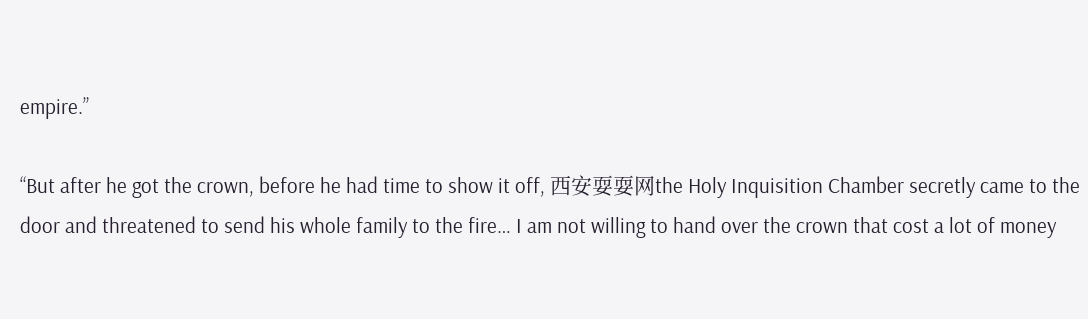empire.”

“But after he got the crown, before he had time to show it off, 西安耍耍网the Holy Inquisition Chamber secretly came to the door and threatened to send his whole family to the fire… I am not willing to hand over the crown that cost a lot of money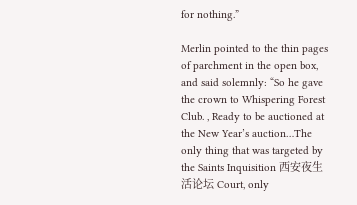for nothing.”

Merlin pointed to the thin pages of parchment in the open box, and said solemnly: “So he gave the crown to Whispering Forest Club. , Ready to be auctioned at the New Year’s auction…The only thing that was targeted by the Saints Inquisition 西安夜生活论坛 Court, only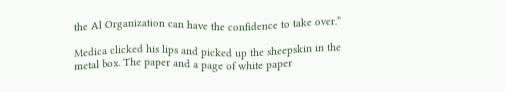the Al Organization can have the confidence to take over.”

Medica clicked his lips and picked up the sheepskin in the metal box. The paper and a page of white paper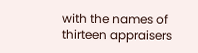with the names of thirteen appraisers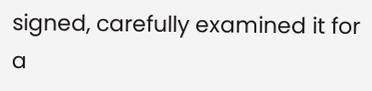signed, carefully examined it for a